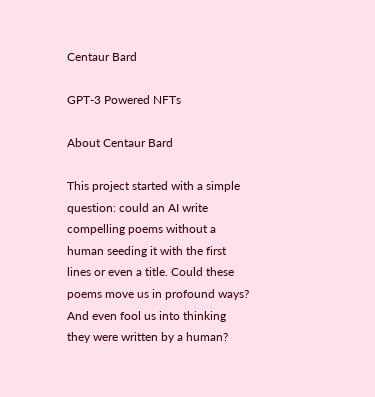Centaur Bard

GPT-3 Powered NFTs

About Centaur Bard

This project started with a simple question: could an AI write compelling poems without a human seeding it with the first lines or even a title. Could these poems move us in profound ways? And even fool us into thinking they were written by a human?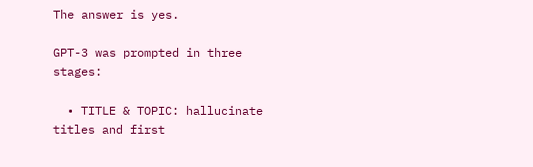The answer is yes.

GPT-3 was prompted in three stages:

  • TITLE & TOPIC: hallucinate titles and first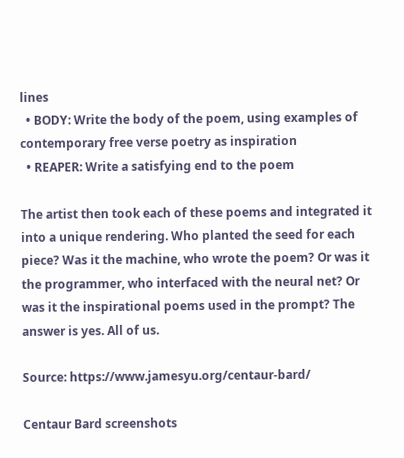lines
  • BODY: Write the body of the poem, using examples of contemporary free verse poetry as inspiration
  • REAPER: Write a satisfying end to the poem

The artist then took each of these poems and integrated it into a unique rendering. Who planted the seed for each piece? Was it the machine, who wrote the poem? Or was it the programmer, who interfaced with the neural net? Or was it the inspirational poems used in the prompt? The answer is yes. All of us.

Source: https://www.jamesyu.org/centaur-bard/

Centaur Bard screenshots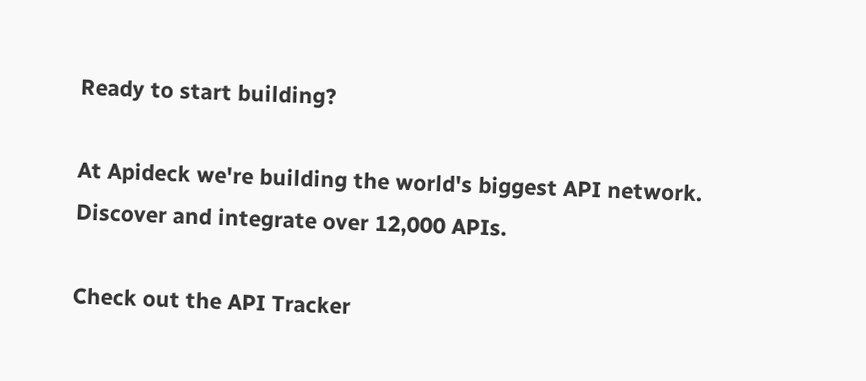Ready to start building?

At Apideck we're building the world's biggest API network. Discover and integrate over 12,000 APIs.

Check out the API Tracker